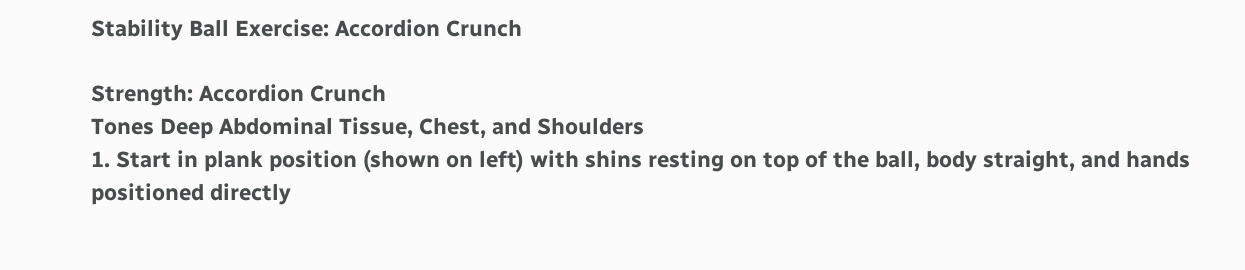Stability Ball Exercise: Accordion Crunch

Strength: Accordion Crunch
Tones Deep Abdominal Tissue, Chest, and Shoulders
1. Start in plank position (shown on left) with shins resting on top of the ball, body straight, and hands positioned directly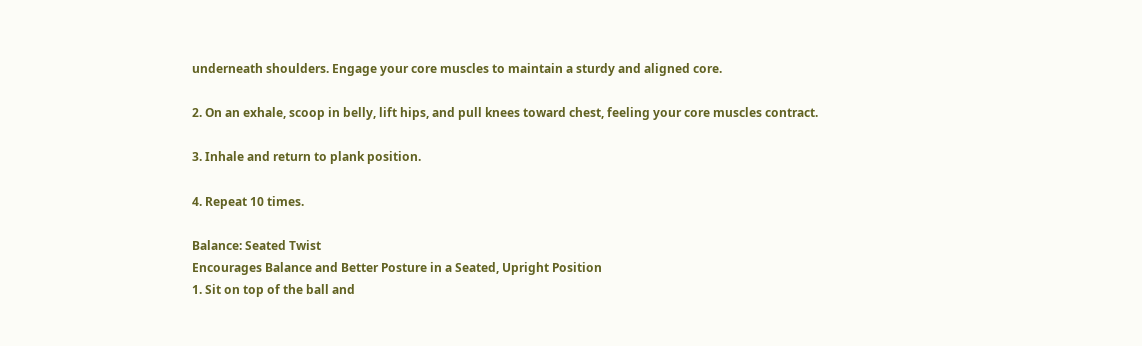underneath shoulders. Engage your core muscles to maintain a sturdy and aligned core.

2. On an exhale, scoop in belly, lift hips, and pull knees toward chest, feeling your core muscles contract.

3. Inhale and return to plank position.

4. Repeat 10 times.

Balance: Seated Twist
Encourages Balance and Better Posture in a Seated, Upright Position
1. Sit on top of the ball and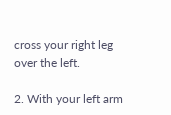cross your right leg over the left.

2. With your left arm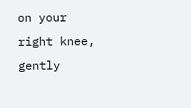on your right knee, gently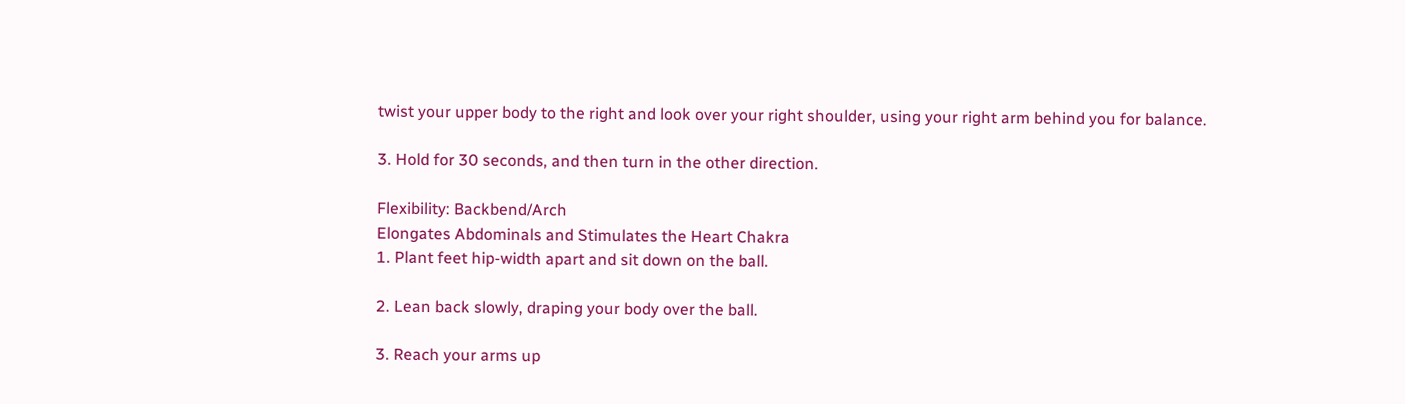twist your upper body to the right and look over your right shoulder, using your right arm behind you for balance.

3. Hold for 30 seconds, and then turn in the other direction.

Flexibility: Backbend/Arch
Elongates Abdominals and Stimulates the Heart Chakra
1. Plant feet hip-width apart and sit down on the ball.

2. Lean back slowly, draping your body over the ball.

3. Reach your arms up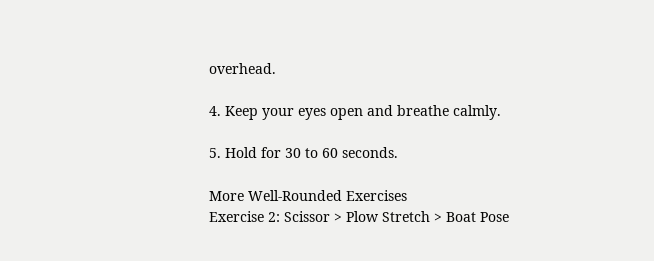overhead.

4. Keep your eyes open and breathe calmly.

5. Hold for 30 to 60 seconds.

More Well-Rounded Exercises
Exercise 2: Scissor > Plow Stretch > Boat Pose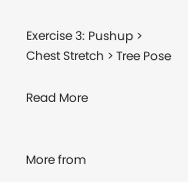Exercise 3: Pushup > Chest Stretch > Tree Pose

Read More


More from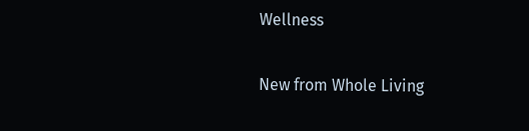Wellness

New from Whole Living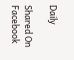Daily

Shared On Facebook